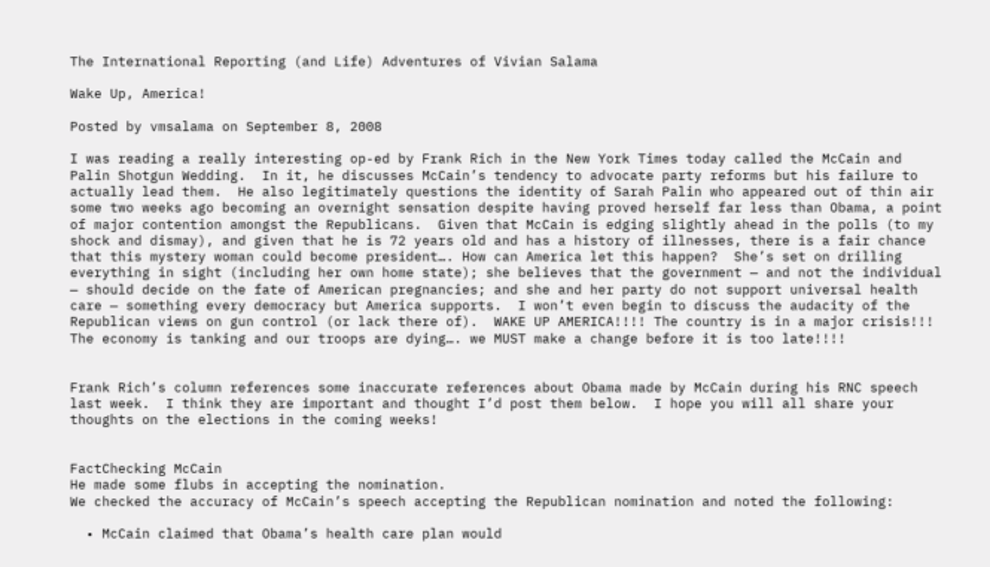The International Reporting (and Life) Adventures of Vivian Salama

Wake Up, America!

Posted by vmsalama on September 8, 2008

I was reading a really interesting op-ed by Frank Rich in the New York Times today called the McCain and Palin Shotgun Wedding.  In it, he discusses McCain’s tendency to advocate party reforms but his failure to actually lead them.  He also legitimately questions the identity of Sarah Palin who appeared out of thin air some two weeks ago becoming an overnight sensation despite having proved herself far less than Obama, a point of major contention amongst the Republicans.  Given that McCain is edging slightly ahead in the polls (to my shock and dismay), and given that he is 72 years old and has a history of illnesses, there is a fair chance that this mystery woman could become president…. How can America let this happen?  She’s set on drilling everything in sight (including her own home state); she believes that the government — and not the individual — should decide on the fate of American pregnancies; and she and her party do not support universal health care — something every democracy but America supports.  I won’t even begin to discuss the audacity of the Republican views on gun control (or lack there of).  WAKE UP AMERICA!!!! The country is in a major crisis!!!  The economy is tanking and our troops are dying…. we MUST make a change before it is too late!!!!


Frank Rich’s column references some inaccurate references about Obama made by McCain during his RNC speech last week.  I think they are important and thought I’d post them below.  I hope you will all share your thoughts on the elections in the coming weeks!


FactChecking McCain
He made some flubs in accepting the nomination.
We checked the accuracy of McCain’s speech accepting the Republican nomination and noted the following:

  • McCain claimed that Obama’s health care plan would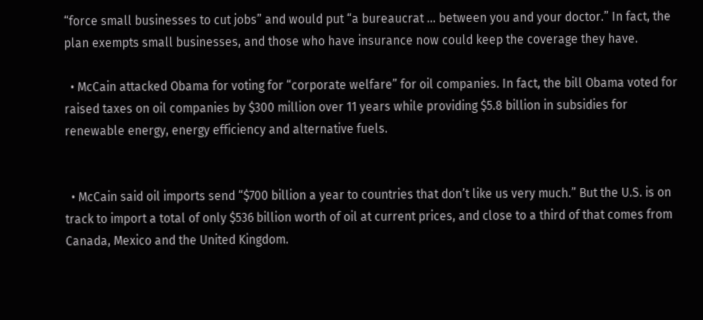“force small businesses to cut jobs” and would put “a bureaucrat … between you and your doctor.” In fact, the plan exempts small businesses, and those who have insurance now could keep the coverage they have.

  • McCain attacked Obama for voting for “corporate welfare” for oil companies. In fact, the bill Obama voted for raised taxes on oil companies by $300 million over 11 years while providing $5.8 billion in subsidies for renewable energy, energy efficiency and alternative fuels.


  • McCain said oil imports send “$700 billion a year to countries that don’t like us very much.” But the U.S. is on track to import a total of only $536 billion worth of oil at current prices, and close to a third of that comes from Canada, Mexico and the United Kingdom.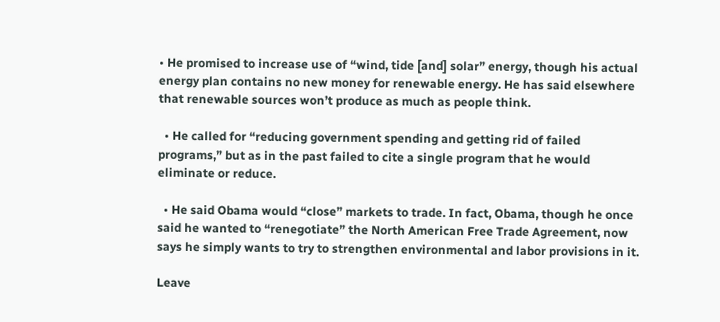• He promised to increase use of “wind, tide [and] solar” energy, though his actual energy plan contains no new money for renewable energy. He has said elsewhere that renewable sources won’t produce as much as people think.

  • He called for “reducing government spending and getting rid of failed programs,” but as in the past failed to cite a single program that he would eliminate or reduce.

  • He said Obama would “close” markets to trade. In fact, Obama, though he once said he wanted to “renegotiate” the North American Free Trade Agreement, now says he simply wants to try to strengthen environmental and labor provisions in it.

Leave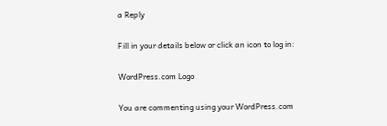a Reply

Fill in your details below or click an icon to log in:

WordPress.com Logo

You are commenting using your WordPress.com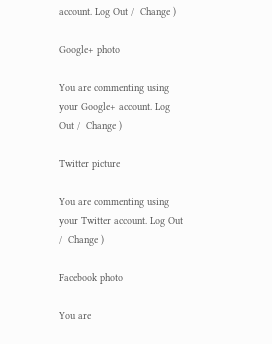account. Log Out /  Change )

Google+ photo

You are commenting using your Google+ account. Log Out /  Change )

Twitter picture

You are commenting using your Twitter account. Log Out /  Change )

Facebook photo

You are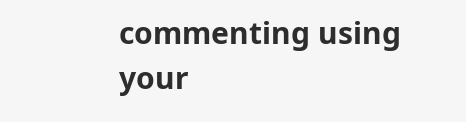commenting using your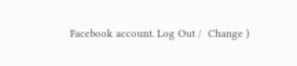Facebook account. Log Out /  Change )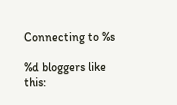Connecting to %s

%d bloggers like this: